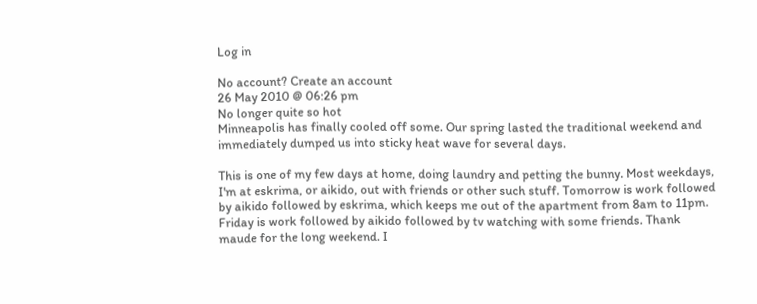Log in

No account? Create an account
26 May 2010 @ 06:26 pm
No longer quite so hot
Minneapolis has finally cooled off some. Our spring lasted the traditional weekend and immediately dumped us into sticky heat wave for several days.

This is one of my few days at home, doing laundry and petting the bunny. Most weekdays, I'm at eskrima, or aikido, out with friends or other such stuff. Tomorrow is work followed by aikido followed by eskrima, which keeps me out of the apartment from 8am to 11pm. Friday is work followed by aikido followed by tv watching with some friends. Thank maude for the long weekend. I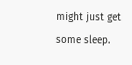might just get some sleep.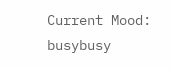Current Mood: busybusy